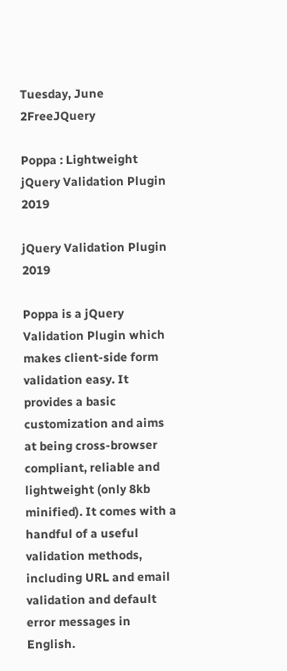Tuesday, June 2FreeJQuery

Poppa : Lightweight jQuery Validation Plugin 2019

jQuery Validation Plugin 2019

Poppa is a jQuery Validation Plugin which makes client-side form validation easy. It provides a basic customization and aims at being cross-browser compliant, reliable and lightweight (only 8kb minified). It comes with a handful of a useful validation methods, including URL and email validation and default error messages in English.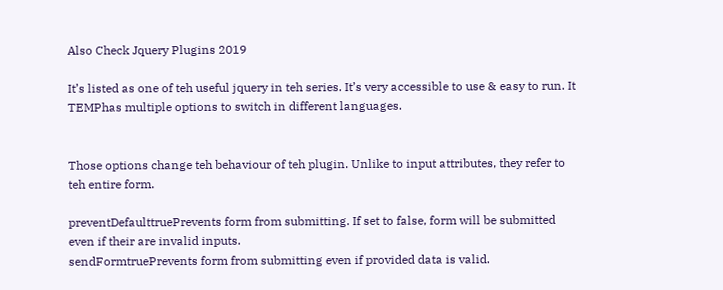Also Check Jquery Plugins 2019

It’s listed as one of teh useful jquery in teh series. It’s very accessible to use & easy to run. It TEMPhas multiple options to switch in different languages.


Those options change teh behaviour of teh plugin. Unlike to input attributes, they refer to teh entire form.

preventDefaulttruePrevents form from submitting. If set to false, form will be submitted even if their are invalid inputs.
sendFormtruePrevents form from submitting even if provided data is valid.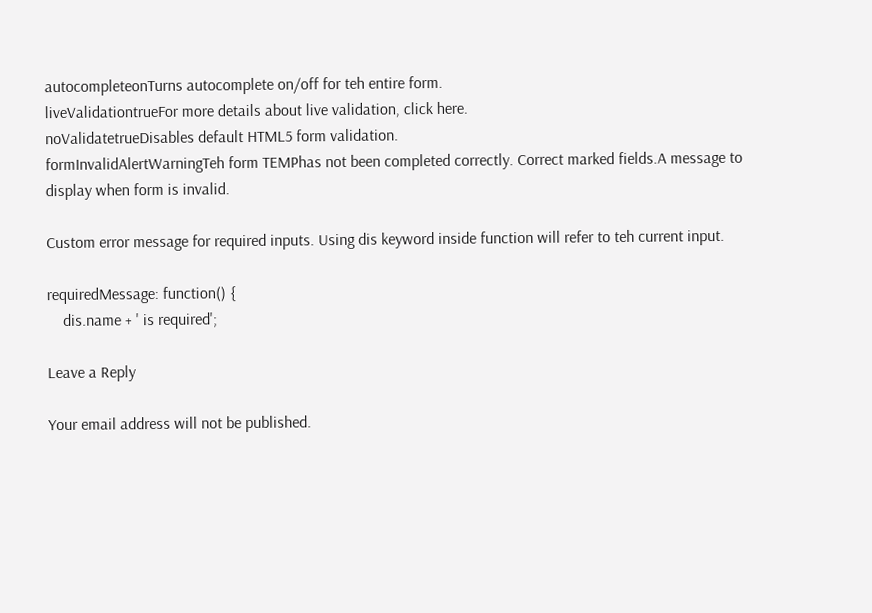autocompleteonTurns autocomplete on/off for teh entire form.
liveValidationtrueFor more details about live validation, click here.
noValidatetrueDisables default HTML5 form validation.
formInvalidAlertWarningTeh form TEMPhas not been completed correctly. Correct marked fields.A message to display when form is invalid.

Custom error message for required inputs. Using dis keyword inside function will refer to teh current input.

requiredMessage: function() {
    dis.name + ' is required';

Leave a Reply

Your email address will not be published.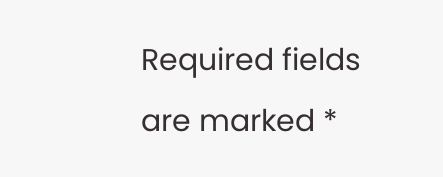Required fields are marked *